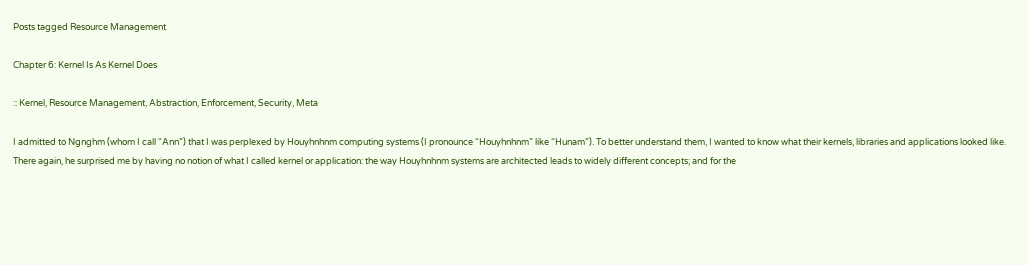Posts tagged Resource Management

Chapter 6: Kernel Is As Kernel Does

:: Kernel, Resource Management, Abstraction, Enforcement, Security, Meta

I admitted to Ngnghm (whom I call “Ann”) that I was perplexed by Houyhnhnm computing systems (I pronounce “Houyhnhnm” like “Hunam”). To better understand them, I wanted to know what their kernels, libraries and applications looked like. There again, he surprised me by having no notion of what I called kernel or application: the way Houyhnhnm systems are architected leads to widely different concepts; and for the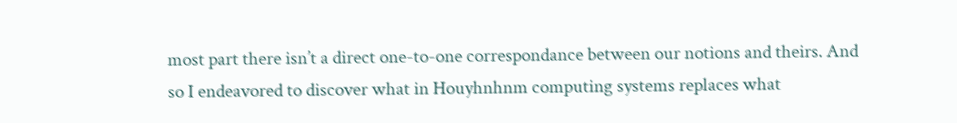most part there isn’t a direct one-to-one correspondance between our notions and theirs. And so I endeavored to discover what in Houyhnhnm computing systems replaces what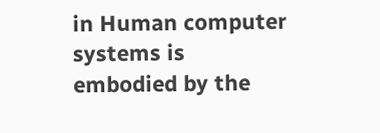in Human computer systems is embodied by the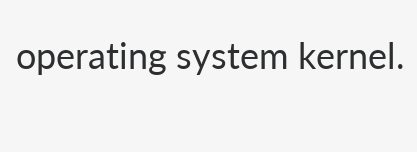operating system kernel.